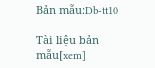Bản mẫu:Db-tt10

Tài liệu bản mẫu[xem]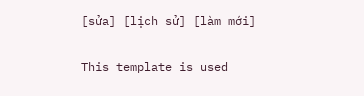[sửa] [lịch sử] [làm mới]

This template is used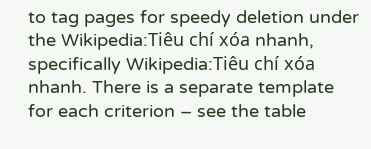to tag pages for speedy deletion under the Wikipedia:Tiêu chí xóa nhanh, specifically Wikipedia:Tiêu chí xóa nhanh. There is a separate template for each criterion – see the table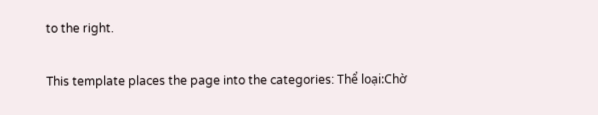to the right.

This template places the page into the categories: Thể loại:Chờ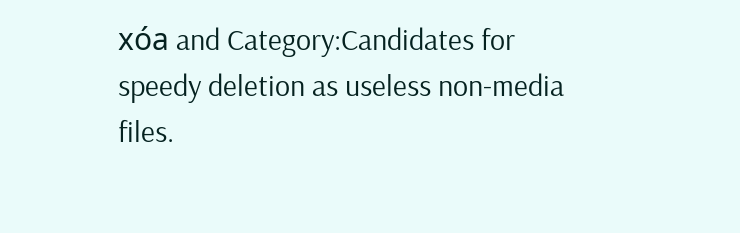xóa and Category:Candidates for speedy deletion as useless non-media files.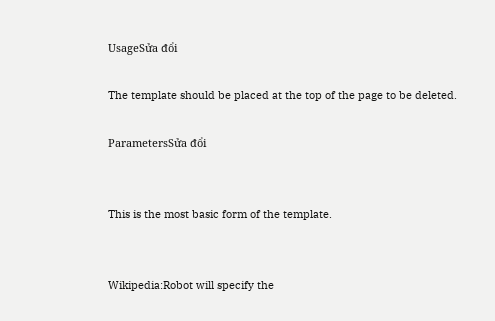UsageSửa đổi

The template should be placed at the top of the page to be deleted.

ParametersSửa đổi


This is the most basic form of the template.


Wikipedia:Robot will specify the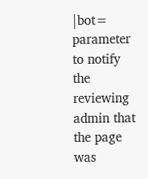|bot= parameter to notify the reviewing admin that the page was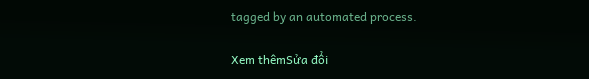tagged by an automated process.

Xem thêmSửa đổi